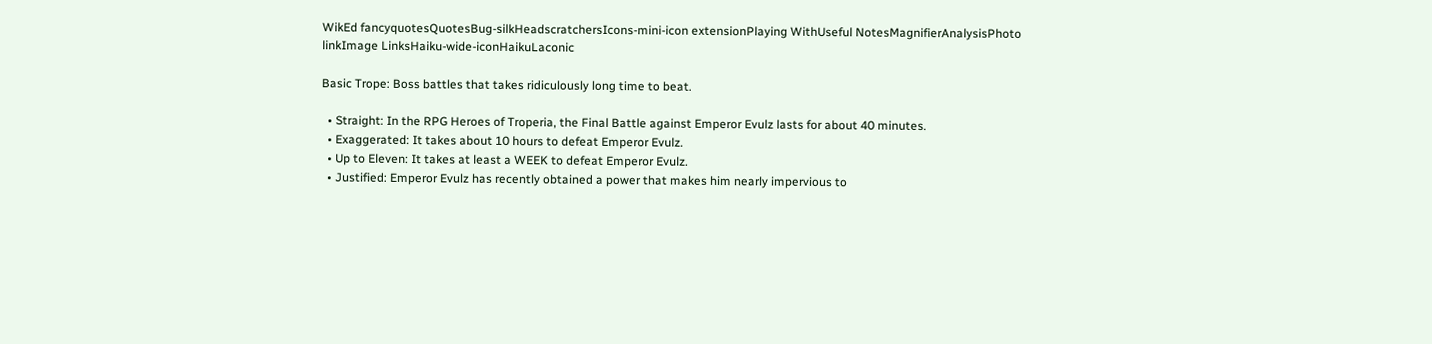WikEd fancyquotesQuotesBug-silkHeadscratchersIcons-mini-icon extensionPlaying WithUseful NotesMagnifierAnalysisPhoto linkImage LinksHaiku-wide-iconHaikuLaconic

Basic Trope: Boss battles that takes ridiculously long time to beat.

  • Straight: In the RPG Heroes of Troperia, the Final Battle against Emperor Evulz lasts for about 40 minutes.
  • Exaggerated: It takes about 10 hours to defeat Emperor Evulz.
  • Up to Eleven: It takes at least a WEEK to defeat Emperor Evulz.
  • Justified: Emperor Evulz has recently obtained a power that makes him nearly impervious to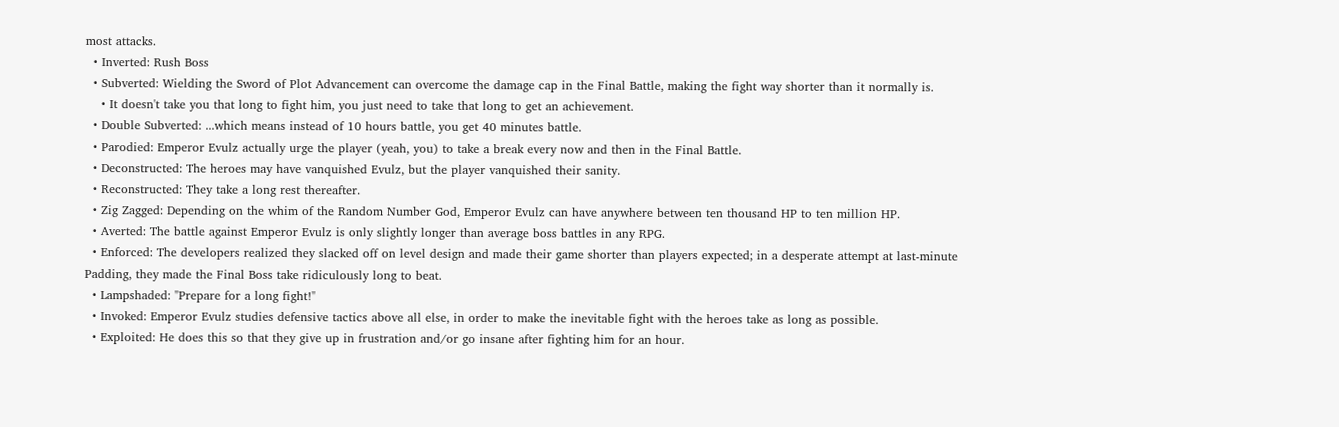most attacks.
  • Inverted: Rush Boss
  • Subverted: Wielding the Sword of Plot Advancement can overcome the damage cap in the Final Battle, making the fight way shorter than it normally is.
    • It doesn't take you that long to fight him, you just need to take that long to get an achievement.
  • Double Subverted: ...which means instead of 10 hours battle, you get 40 minutes battle.
  • Parodied: Emperor Evulz actually urge the player (yeah, you) to take a break every now and then in the Final Battle.
  • Deconstructed: The heroes may have vanquished Evulz, but the player vanquished their sanity.
  • Reconstructed: They take a long rest thereafter.
  • Zig Zagged: Depending on the whim of the Random Number God, Emperor Evulz can have anywhere between ten thousand HP to ten million HP.
  • Averted: The battle against Emperor Evulz is only slightly longer than average boss battles in any RPG.
  • Enforced: The developers realized they slacked off on level design and made their game shorter than players expected; in a desperate attempt at last-minute Padding, they made the Final Boss take ridiculously long to beat.
  • Lampshaded: "Prepare for a long fight!"
  • Invoked: Emperor Evulz studies defensive tactics above all else, in order to make the inevitable fight with the heroes take as long as possible.
  • Exploited: He does this so that they give up in frustration and/or go insane after fighting him for an hour.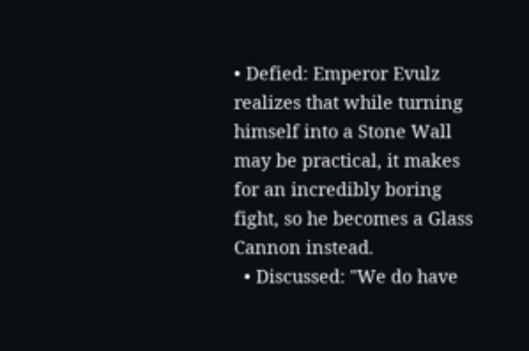• Defied: Emperor Evulz realizes that while turning himself into a Stone Wall may be practical, it makes for an incredibly boring fight, so he becomes a Glass Cannon instead.
  • Discussed: "We do have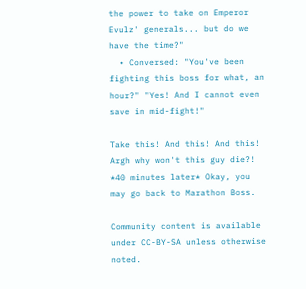the power to take on Emperor Evulz' generals... but do we have the time?"
  • Conversed: "You've been fighting this boss for what, an hour?" "Yes! And I cannot even save in mid-fight!"

Take this! And this! And this! Argh why won't this guy die?! *40 minutes later* Okay, you may go back to Marathon Boss.

Community content is available under CC-BY-SA unless otherwise noted.